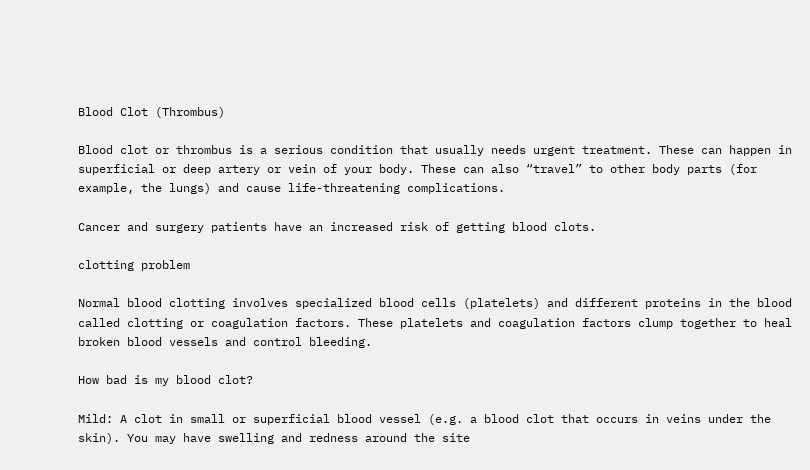Blood Clot (Thrombus)

Blood clot or thrombus is a serious condition that usually needs urgent treatment. These can happen in superficial or deep artery or vein of your body. These can also “travel” to other body parts (for example, the lungs) and cause life-threatening complications.

Cancer and surgery patients have an increased risk of getting blood clots.

clotting problem

Normal blood clotting involves specialized blood cells (platelets) and different proteins in the blood called clotting or coagulation factors. These platelets and coagulation factors clump together to heal broken blood vessels and control bleeding.

How bad is my blood clot?

Mild: A clot in small or superficial blood vessel (e.g. a blood clot that occurs in veins under the skin). You may have swelling and redness around the site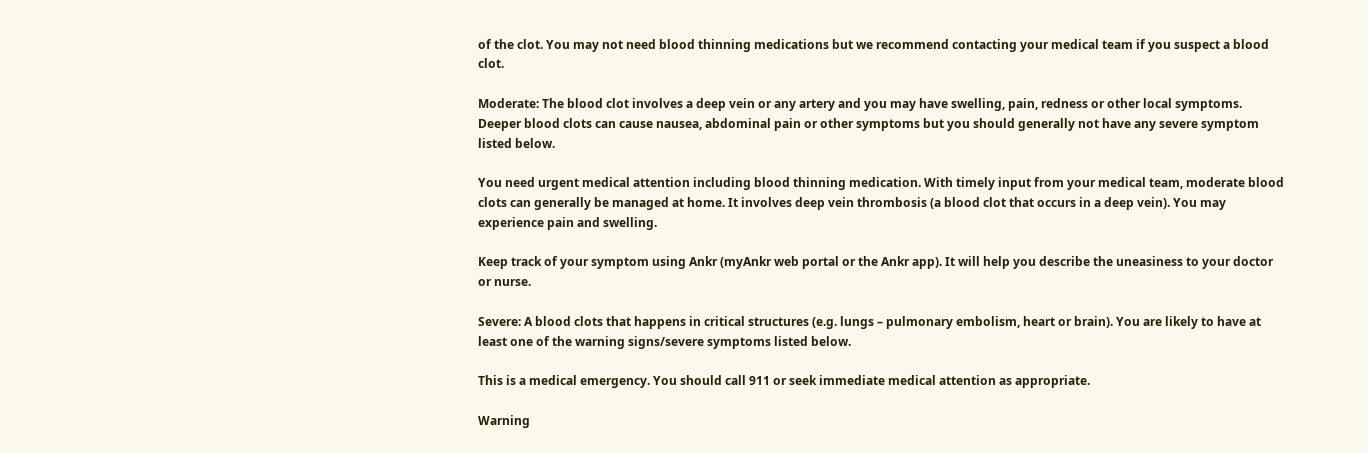of the clot. You may not need blood thinning medications but we recommend contacting your medical team if you suspect a blood clot.

Moderate: The blood clot involves a deep vein or any artery and you may have swelling, pain, redness or other local symptoms. Deeper blood clots can cause nausea, abdominal pain or other symptoms but you should generally not have any severe symptom listed below.

You need urgent medical attention including blood thinning medication. With timely input from your medical team, moderate blood clots can generally be managed at home. It involves deep vein thrombosis (a blood clot that occurs in a deep vein). You may experience pain and swelling.

Keep track of your symptom using Ankr (myAnkr web portal or the Ankr app). It will help you describe the uneasiness to your doctor or nurse.

Severe: A blood clots that happens in critical structures (e.g. lungs – pulmonary embolism, heart or brain). You are likely to have at least one of the warning signs/severe symptoms listed below.

This is a medical emergency. You should call 911 or seek immediate medical attention as appropriate.

Warning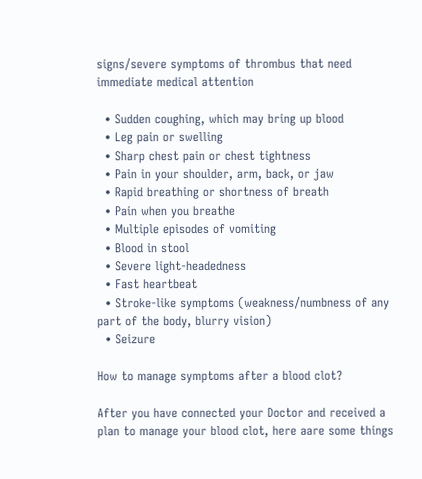signs/severe symptoms of thrombus that need immediate medical attention

  • Sudden coughing, which may bring up blood
  • Leg pain or swelling
  • Sharp chest pain or chest tightness
  • Pain in your shoulder, arm, back, or jaw
  • Rapid breathing or shortness of breath
  • Pain when you breathe
  • Multiple episodes of vomiting
  • Blood in stool
  • Severe light-headedness
  • Fast heartbeat
  • Stroke-like symptoms (weakness/numbness of any part of the body, blurry vision)
  • Seizure

How to manage symptoms after a blood clot?

After you have connected your Doctor and received a plan to manage your blood clot, here aare some things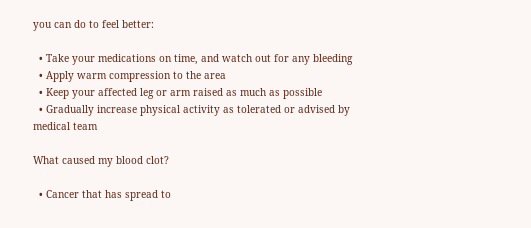you can do to feel better:

  • Take your medications on time, and watch out for any bleeding
  • Apply warm compression to the area
  • Keep your affected leg or arm raised as much as possible
  • Gradually increase physical activity as tolerated or advised by medical team

What caused my blood clot?

  • Cancer that has spread to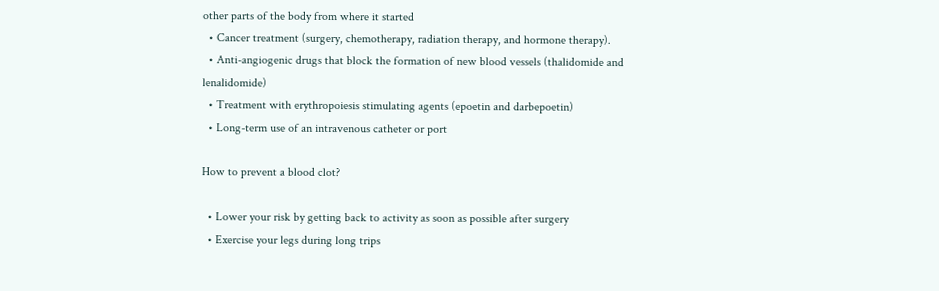other parts of the body from where it started
  • Cancer treatment (surgery, chemotherapy, radiation therapy, and hormone therapy).
  • Anti-angiogenic drugs that block the formation of new blood vessels (thalidomide and lenalidomide)
  • Treatment with erythropoiesis stimulating agents (epoetin and darbepoetin)
  • Long-term use of an intravenous catheter or port

How to prevent a blood clot?

  • Lower your risk by getting back to activity as soon as possible after surgery
  • Exercise your legs during long trips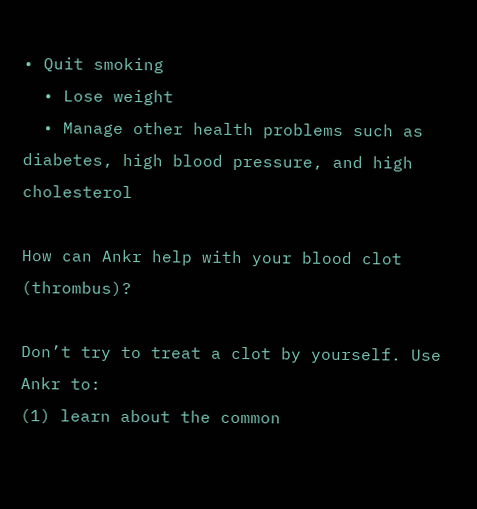• Quit smoking
  • Lose weight
  • Manage other health problems such as diabetes, high blood pressure, and high cholesterol

How can Ankr help with your blood clot (thrombus)?

Don’t try to treat a clot by yourself. Use Ankr to:
(1) learn about the common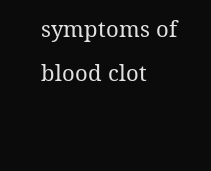symptoms of blood clot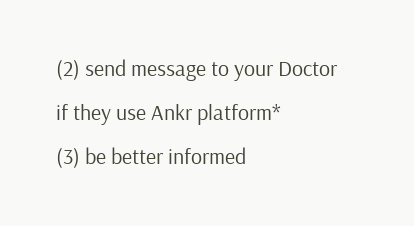(2) send message to your Doctor if they use Ankr platform*
(3) be better informed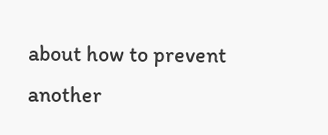about how to prevent another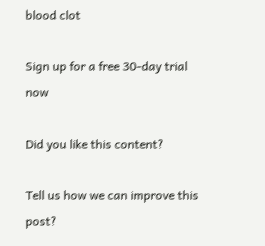blood clot

Sign up for a free 30-day trial now

Did you like this content?

Tell us how we can improve this post?